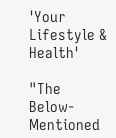'Your Lifestyle & Health'

"The Below-Mentioned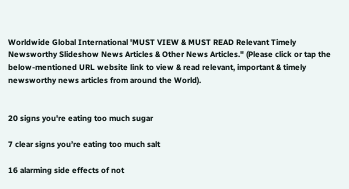Worldwide Global International 'MUST VIEW & MUST READ Relevant Timely Newsworthy Slideshow News Articles & Other News Articles." (Please click or tap the below-mentioned URL website link to view & read relevant, important & timely newsworthy news articles from around the World).


20 signs you're eating too much sugar

7 clear signs you’re eating too much salt

16 alarming side effects of not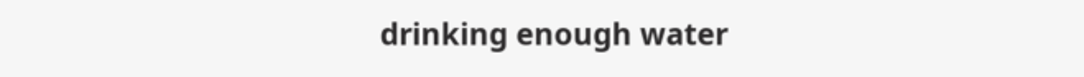drinking enough water